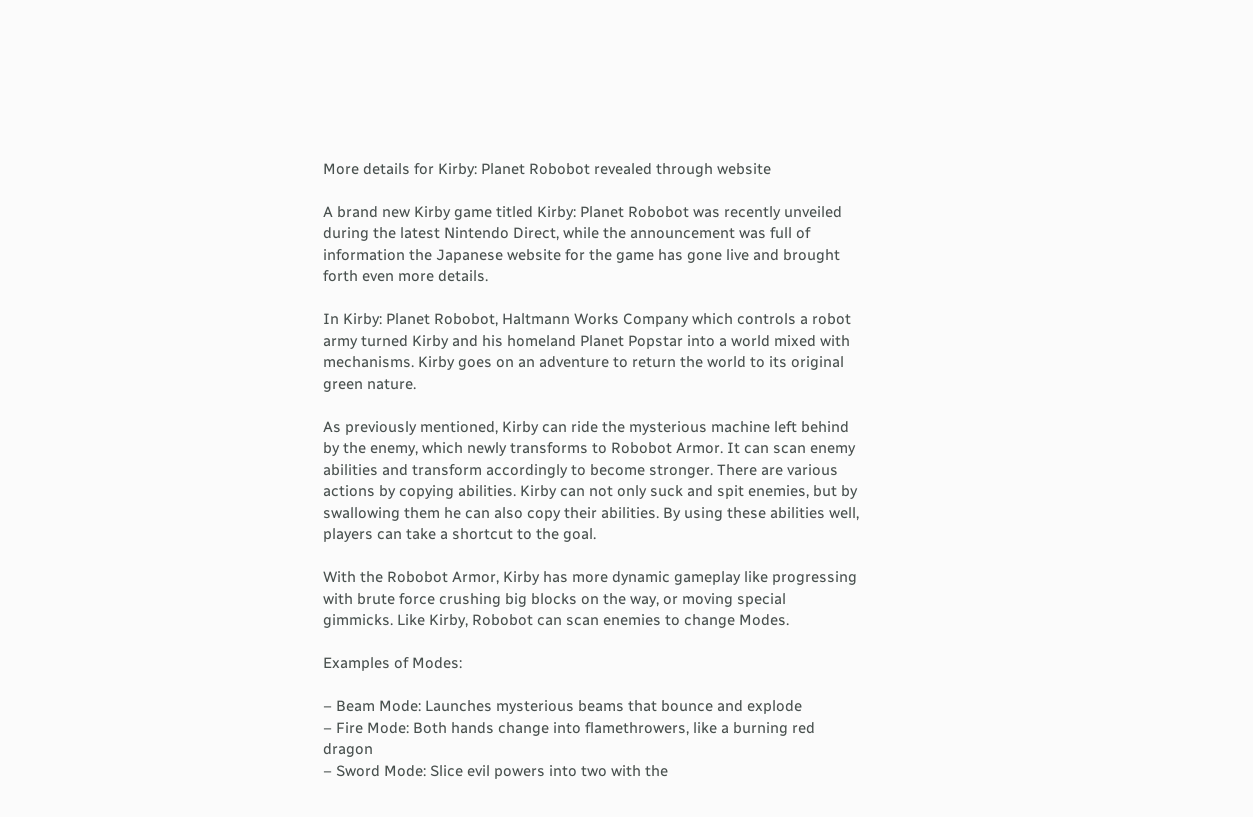More details for Kirby: Planet Robobot revealed through website

A brand new Kirby game titled Kirby: Planet Robobot was recently unveiled during the latest Nintendo Direct, while the announcement was full of information the Japanese website for the game has gone live and brought forth even more details.

In Kirby: Planet Robobot, Haltmann Works Company which controls a robot army turned Kirby and his homeland Planet Popstar into a world mixed with mechanisms. Kirby goes on an adventure to return the world to its original green nature.

As previously mentioned, Kirby can ride the mysterious machine left behind by the enemy, which newly transforms to Robobot Armor. It can scan enemy abilities and transform accordingly to become stronger. There are various actions by copying abilities. Kirby can not only suck and spit enemies, but by swallowing them he can also copy their abilities. By using these abilities well, players can take a shortcut to the goal.

With the Robobot Armor, Kirby has more dynamic gameplay like progressing with brute force crushing big blocks on the way, or moving special gimmicks. Like Kirby, Robobot can scan enemies to change Modes.

Examples of Modes:

– Beam Mode: Launches mysterious beams that bounce and explode
– Fire Mode: Both hands change into flamethrowers, like a burning red dragon
– Sword Mode: Slice evil powers into two with the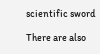scientific sword

There are also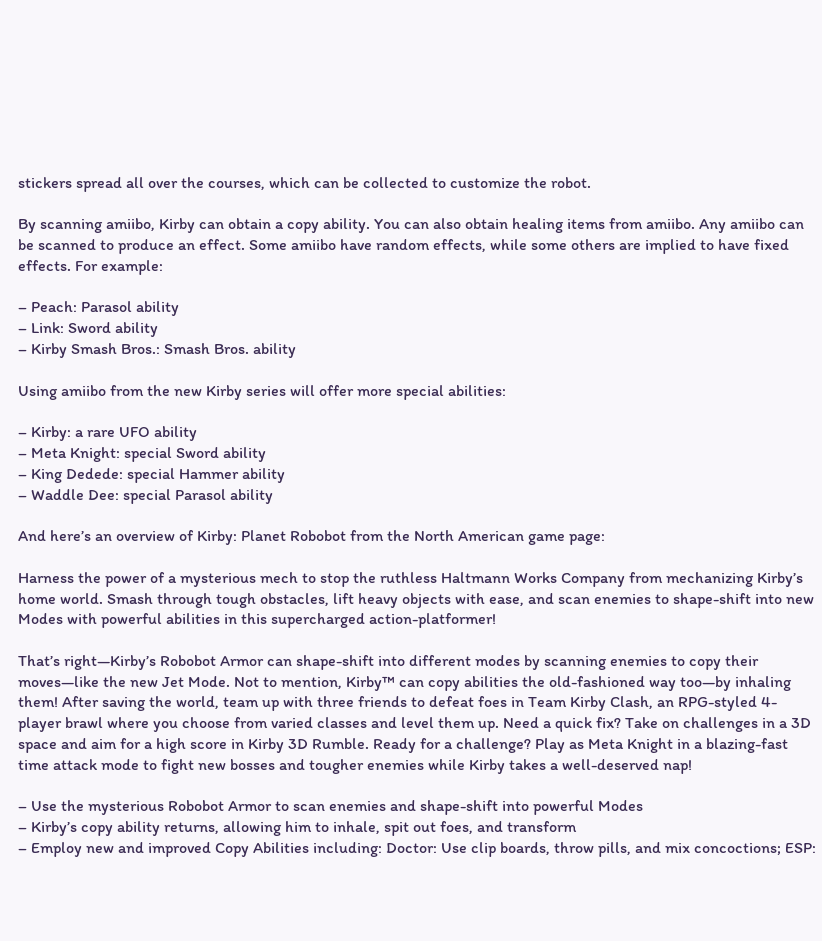stickers spread all over the courses, which can be collected to customize the robot.

By scanning amiibo, Kirby can obtain a copy ability. You can also obtain healing items from amiibo. Any amiibo can be scanned to produce an effect. Some amiibo have random effects, while some others are implied to have fixed effects. For example:

– Peach: Parasol ability
– Link: Sword ability
– Kirby Smash Bros.: Smash Bros. ability

Using amiibo from the new Kirby series will offer more special abilities:

– Kirby: a rare UFO ability
– Meta Knight: special Sword ability
– King Dedede: special Hammer ability
– Waddle Dee: special Parasol ability

And here’s an overview of Kirby: Planet Robobot from the North American game page:

Harness the power of a mysterious mech to stop the ruthless Haltmann Works Company from mechanizing Kirby’s home world. Smash through tough obstacles, lift heavy objects with ease, and scan enemies to shape-shift into new Modes with powerful abilities in this supercharged action-platformer!

That’s right—Kirby’s Robobot Armor can shape-shift into different modes by scanning enemies to copy their moves—like the new Jet Mode. Not to mention, Kirby™ can copy abilities the old-fashioned way too—by inhaling them! After saving the world, team up with three friends to defeat foes in Team Kirby Clash, an RPG-styled 4-player brawl where you choose from varied classes and level them up. Need a quick fix? Take on challenges in a 3D space and aim for a high score in Kirby 3D Rumble. Ready for a challenge? Play as Meta Knight in a blazing-fast time attack mode to fight new bosses and tougher enemies while Kirby takes a well-deserved nap!

– Use the mysterious Robobot Armor to scan enemies and shape-shift into powerful Modes
– Kirby’s copy ability returns, allowing him to inhale, spit out foes, and transform
– Employ new and improved Copy Abilities including: Doctor: Use clip boards, throw pills, and mix concoctions; ESP: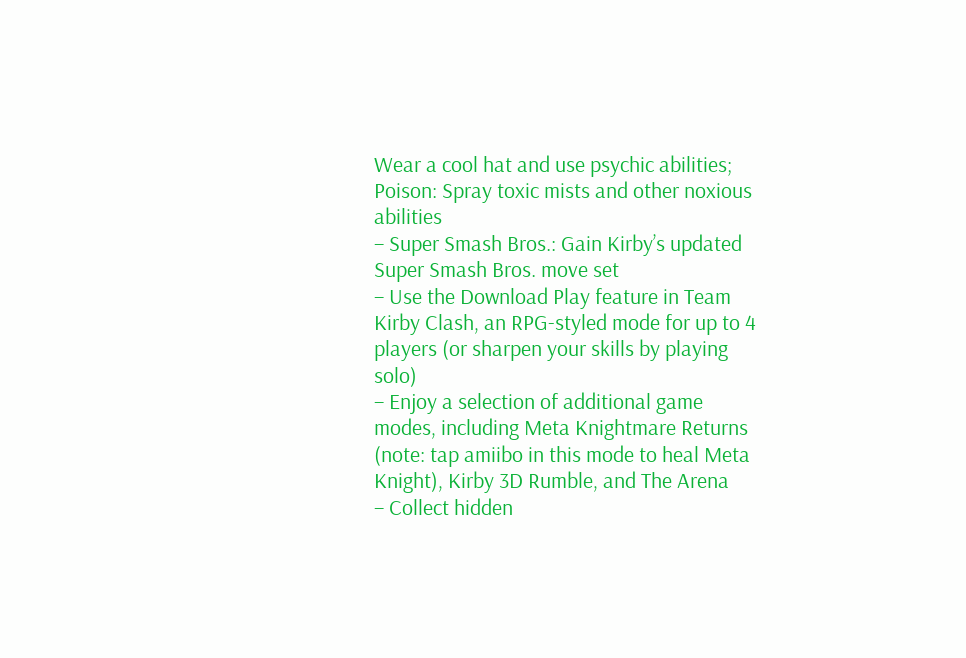Wear a cool hat and use psychic abilities; Poison: Spray toxic mists and other noxious abilities
– Super Smash Bros.: Gain Kirby’s updated Super Smash Bros. move set
– Use the Download Play feature in Team Kirby Clash, an RPG-styled mode for up to 4 players (or sharpen your skills by playing solo)
– Enjoy a selection of additional game modes, including Meta Knightmare Returns (note: tap amiibo in this mode to heal Meta Knight), Kirby 3D Rumble, and The Arena
– Collect hidden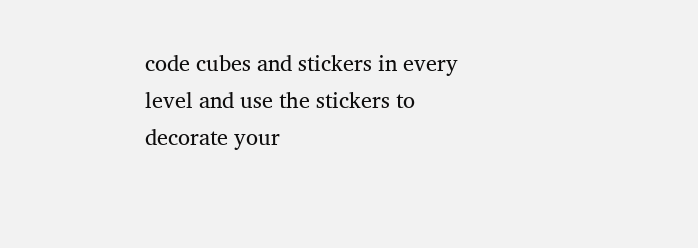code cubes and stickers in every level and use the stickers to decorate your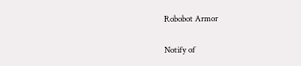Robobot Armor

Notify of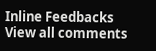Inline Feedbacks
View all comments